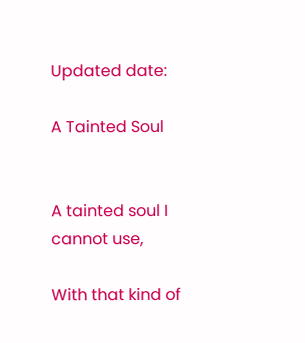Updated date:

A Tainted Soul


A tainted soul I cannot use,

With that kind of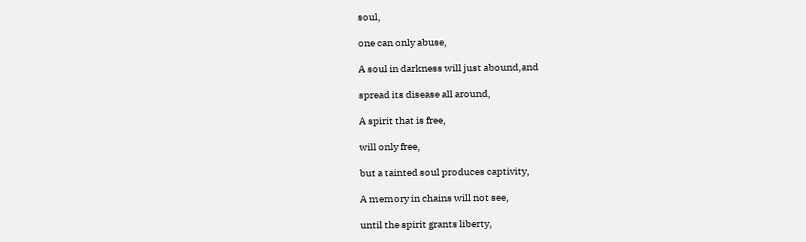soul,

one can only abuse,

A soul in darkness will just abound,and

spread its disease all around,

A spirit that is free,

will only free,

but a tainted soul produces captivity,

A memory in chains will not see,

until the spirit grants liberty,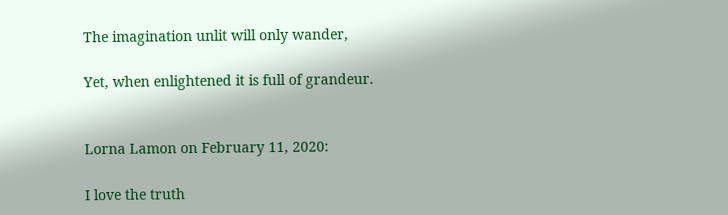The imagination unlit will only wander,

Yet, when enlightened it is full of grandeur.


Lorna Lamon on February 11, 2020:

I love the truth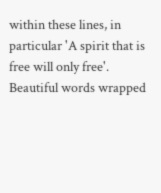within these lines, in particular 'A spirit that is free will only free'. Beautiful words wrapped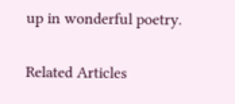up in wonderful poetry.

Related Articles